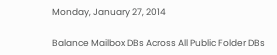Monday, January 27, 2014

Balance Mailbox DBs Across All Public Folder DBs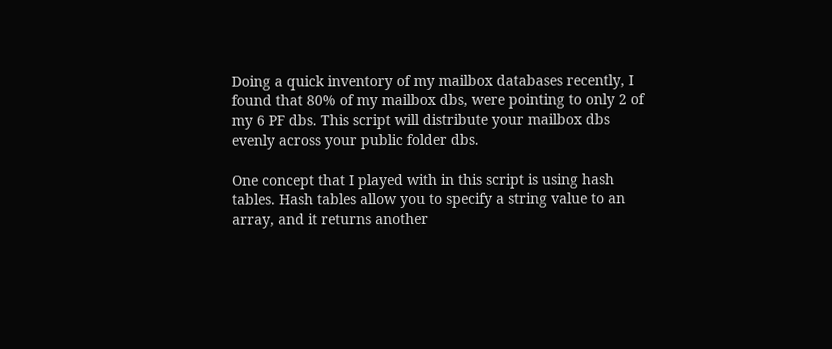Doing a quick inventory of my mailbox databases recently, I found that 80% of my mailbox dbs, were pointing to only 2 of my 6 PF dbs. This script will distribute your mailbox dbs evenly across your public folder dbs.

One concept that I played with in this script is using hash tables. Hash tables allow you to specify a string value to an array, and it returns another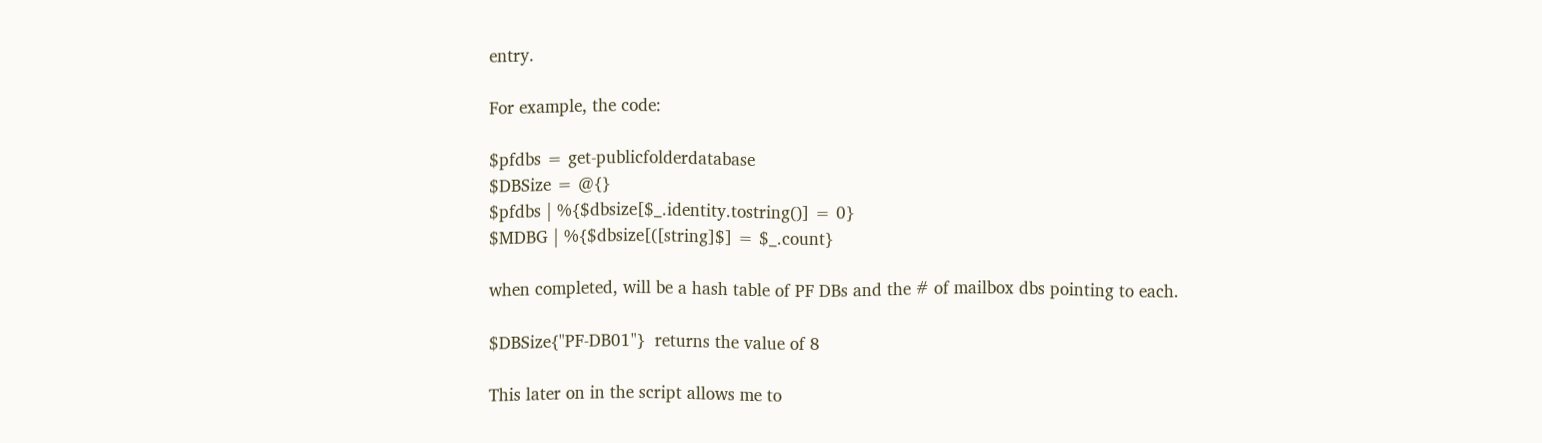entry.

For example, the code:

$pfdbs = get-publicfolderdatabase
$DBSize = @{}
$pfdbs | %{$dbsize[$_.identity.tostring()] = 0}
$MDBG | %{$dbsize[([string]$] = $_.count}

when completed, will be a hash table of PF DBs and the # of mailbox dbs pointing to each.

$DBSize{"PF-DB01"}  returns the value of 8

This later on in the script allows me to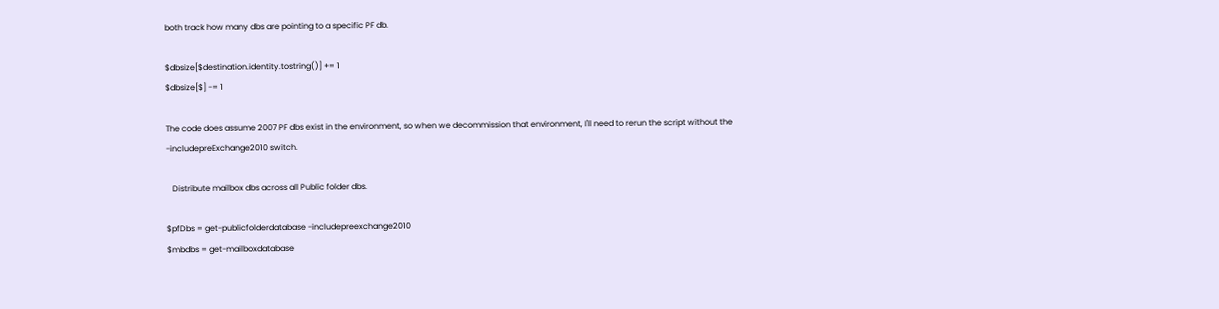both track how many dbs are pointing to a specific PF db.

$dbsize[$destination.identity.tostring()] += 1
$dbsize[$] -= 1

The code does assume 2007 PF dbs exist in the environment, so when we decommission that environment, I'll need to rerun the script without the -includepreExchange2010 switch.

   Distribute mailbox dbs across all Public folder dbs.

$pfDbs = get-publicfolderdatabase -includepreexchange2010
$mbdbs = get-mailboxdatabase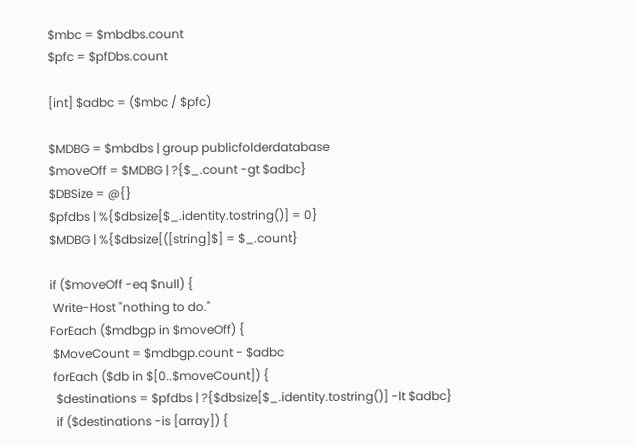$mbc = $mbdbs.count
$pfc = $pfDbs.count

[int] $adbc = ($mbc / $pfc)

$MDBG = $mbdbs | group publicfolderdatabase
$moveOff = $MDBG | ?{$_.count -gt $adbc}
$DBSize = @{}
$pfdbs | %{$dbsize[$_.identity.tostring()] = 0}
$MDBG | %{$dbsize[([string]$] = $_.count}

if ($moveOff -eq $null) {
 Write-Host "nothing to do."
ForEach ($mdbgp in $moveOff) {
 $MoveCount = $mdbgp.count - $adbc
 forEach ($db in $[0..$moveCount]) {
  $destinations = $pfdbs | ?{$dbsize[$_.identity.tostring()] -lt $adbc}
  if ($destinations -is [array]) {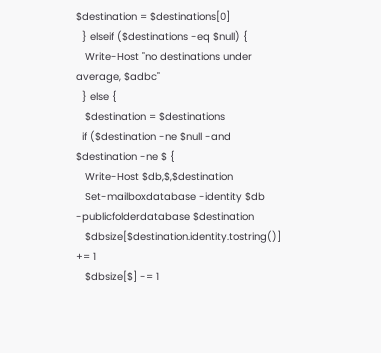$destination = $destinations[0]
  } elseif ($destinations -eq $null) {
   Write-Host "no destinations under average, $adbc"
  } else {
   $destination = $destinations
  if ($destination -ne $null -and $destination -ne $ {
   Write-Host $db,$,$destination
   Set-mailboxdatabase -identity $db -publicfolderdatabase $destination
   $dbsize[$destination.identity.tostring()] += 1
   $dbsize[$] -= 1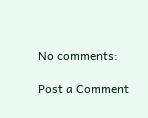No comments:

Post a Comment